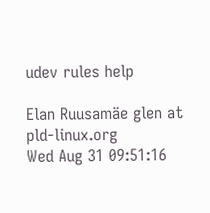udev rules help

Elan Ruusamäe glen at pld-linux.org
Wed Aug 31 09:51:16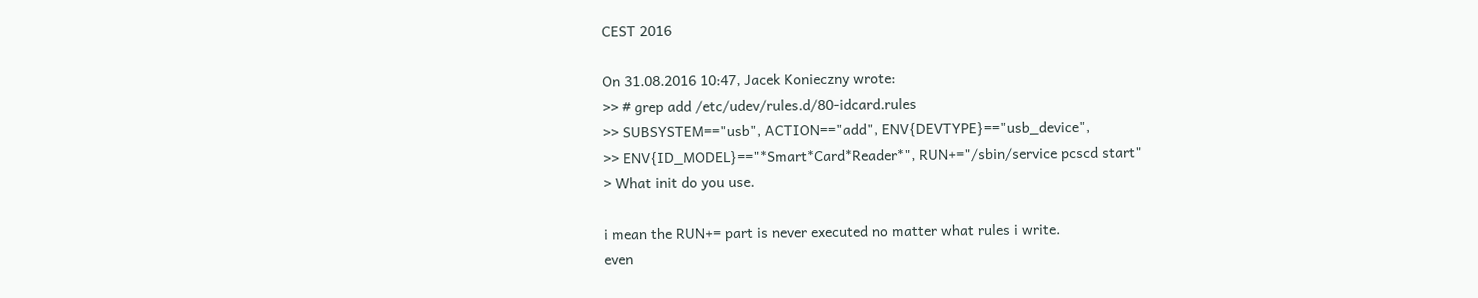CEST 2016

On 31.08.2016 10:47, Jacek Konieczny wrote:
>> # grep add /etc/udev/rules.d/80-idcard.rules
>> SUBSYSTEM=="usb", ACTION=="add", ENV{DEVTYPE}=="usb_device",
>> ENV{ID_MODEL}=="*Smart*Card*Reader*", RUN+="/sbin/service pcscd start"
> What init do you use.

i mean the RUN+= part is never executed no matter what rules i write.
even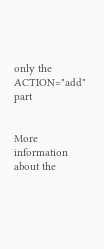only the ACTION="add" part


More information about the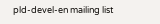pld-devel-en mailing list